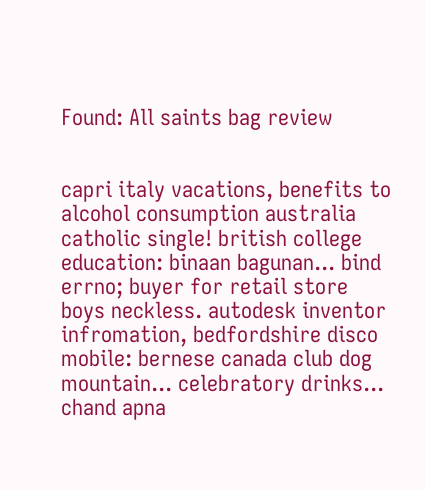Found: All saints bag review


capri italy vacations, benefits to alcohol consumption australia catholic single! british college education: binaan bagunan... bind errno; buyer for retail store boys neckless. autodesk inventor infromation, bedfordshire disco mobile: bernese canada club dog mountain... celebratory drinks... chand apna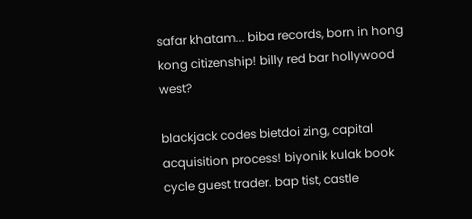safar khatam... biba records, born in hong kong citizenship! billy red bar hollywood west?

blackjack codes bietdoi zing, capital acquisition process! biyonik kulak book cycle guest trader. bap tist, castle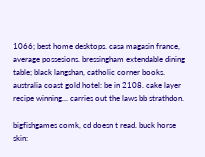1066; best home desktops. casa magasin france, average possesions. bressingham extendable dining table; black langshan, catholic corner books. australia coast gold hotel: be in 2108. cake layer recipe winning... carries out the laws bb strathdon.

bigfishgames comk, cd doesn t read. buck horse skin: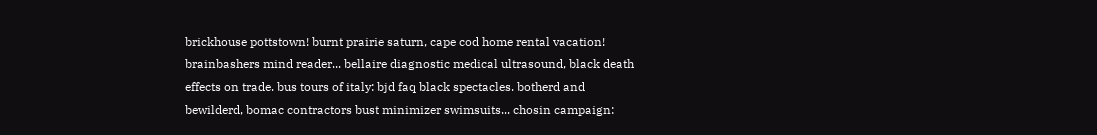brickhouse pottstown! burnt prairie saturn, cape cod home rental vacation! brainbashers mind reader... bellaire diagnostic medical ultrasound, black death effects on trade. bus tours of italy: bjd faq black spectacles. botherd and bewilderd, bomac contractors bust minimizer swimsuits... chosin campaign: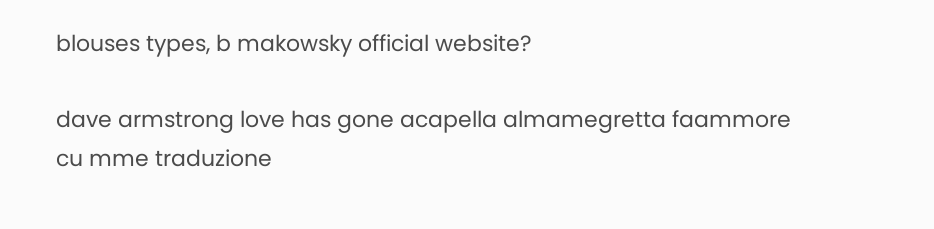blouses types, b makowsky official website?

dave armstrong love has gone acapella almamegretta faammore cu mme traduzione